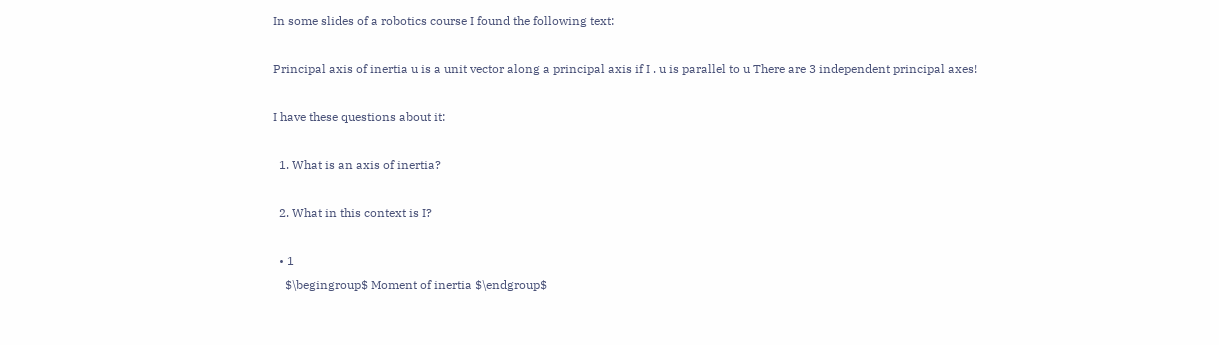In some slides of a robotics course I found the following text:

Principal axis of inertia u is a unit vector along a principal axis if I . u is parallel to u There are 3 independent principal axes!

I have these questions about it:

  1. What is an axis of inertia?

  2. What in this context is I?

  • 1
    $\begingroup$ Moment of inertia $\endgroup$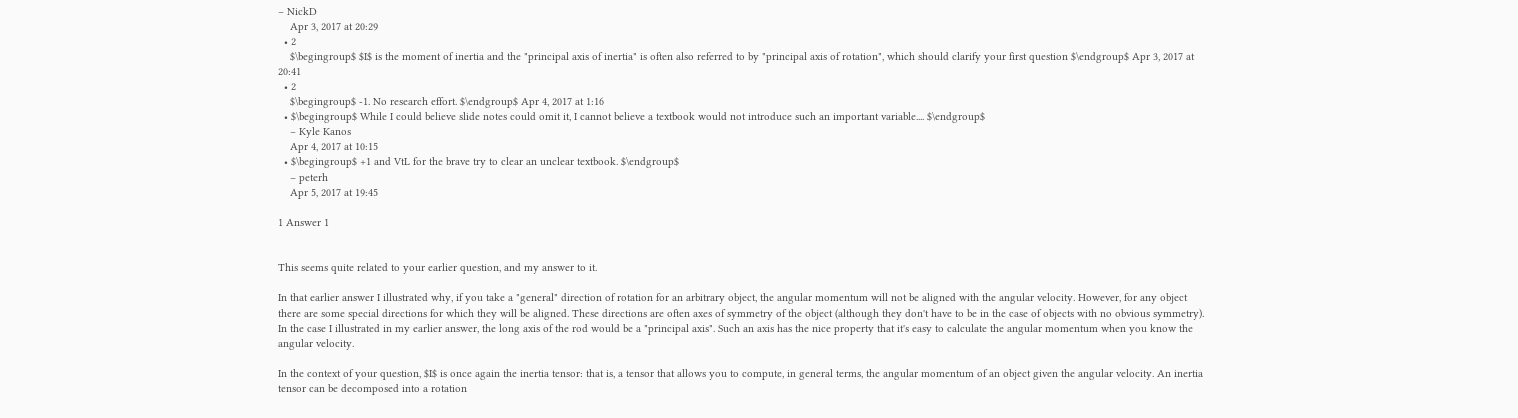– NickD
    Apr 3, 2017 at 20:29
  • 2
    $\begingroup$ $I$ is the moment of inertia and the "principal axis of inertia" is often also referred to by "principal axis of rotation", which should clarify your first question $\endgroup$ Apr 3, 2017 at 20:41
  • 2
    $\begingroup$ -1. No research effort. $\endgroup$ Apr 4, 2017 at 1:16
  • $\begingroup$ While I could believe slide notes could omit it, I cannot believe a textbook would not introduce such an important variable.... $\endgroup$
    – Kyle Kanos
    Apr 4, 2017 at 10:15
  • $\begingroup$ +1 and VtL for the brave try to clear an unclear textbook. $\endgroup$
    – peterh
    Apr 5, 2017 at 19:45

1 Answer 1


This seems quite related to your earlier question, and my answer to it.

In that earlier answer I illustrated why, if you take a "general" direction of rotation for an arbitrary object, the angular momentum will not be aligned with the angular velocity. However, for any object there are some special directions for which they will be aligned. These directions are often axes of symmetry of the object (although they don't have to be in the case of objects with no obvious symmetry). In the case I illustrated in my earlier answer, the long axis of the rod would be a "principal axis". Such an axis has the nice property that it's easy to calculate the angular momentum when you know the angular velocity.

In the context of your question, $I$ is once again the inertia tensor: that is, a tensor that allows you to compute, in general terms, the angular momentum of an object given the angular velocity. An inertia tensor can be decomposed into a rotation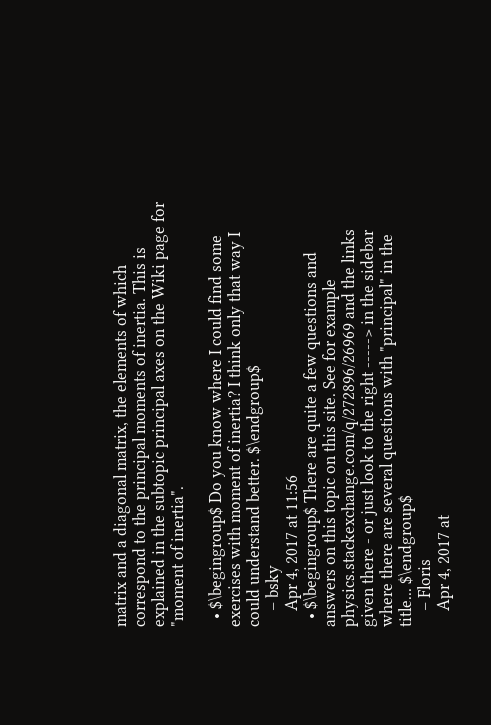matrix and a diagonal matrix, the elements of which correspond to the principal moments of inertia. This is explained in the subtopic principal axes on the Wiki page for "moment of inertia".

  • $\begingroup$ Do you know where I could find some exercises with moment of inertia? I think only that way I could understand better. $\endgroup$
    – bsky
    Apr 4, 2017 at 11:56
  • $\begingroup$ There are quite a few questions and answers on this topic on this site. See for example physics.stackexchange.com/q/272896/26969 and the links given there - or just look to the right -----> in the sidebar where there are several questions with "principal" in the title... $\endgroup$
    – Floris
    Apr 4, 2017 at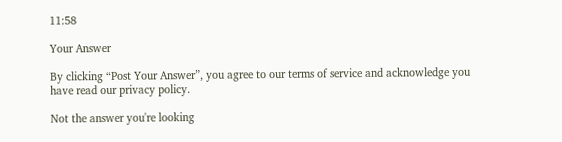11:58

Your Answer

By clicking “Post Your Answer”, you agree to our terms of service and acknowledge you have read our privacy policy.

Not the answer you're looking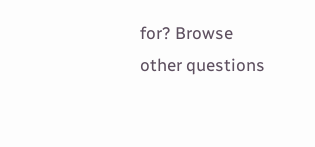for? Browse other questions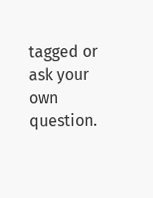tagged or ask your own question.